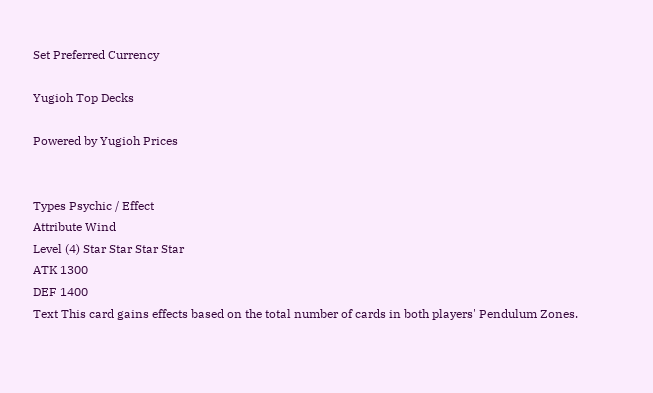Set Preferred Currency

Yugioh Top Decks

Powered by Yugioh Prices


Types Psychic / Effect
Attribute Wind
Level (4) Star Star Star Star
ATK 1300
DEF 1400
Text This card gains effects based on the total number of cards in both players' Pendulum Zones.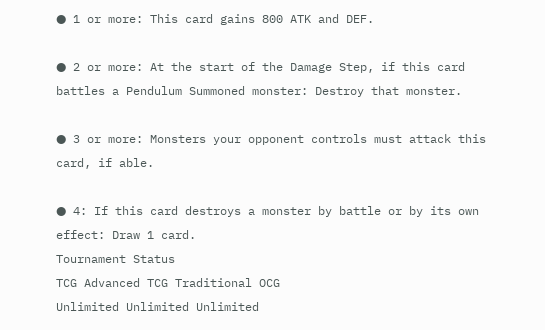● 1 or more: This card gains 800 ATK and DEF.

● 2 or more: At the start of the Damage Step, if this card battles a Pendulum Summoned monster: Destroy that monster.

● 3 or more: Monsters your opponent controls must attack this card, if able.

● 4: If this card destroys a monster by battle or by its own effect: Draw 1 card.
Tournament Status
TCG Advanced TCG Traditional OCG
Unlimited Unlimited Unlimited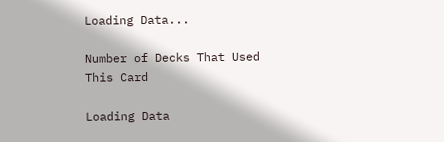Loading Data...

Number of Decks That Used This Card

Loading Data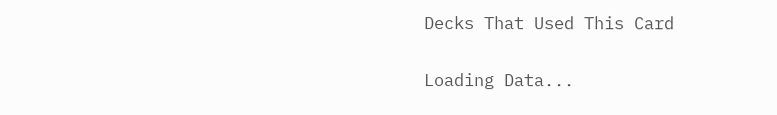Decks That Used This Card

Loading Data...